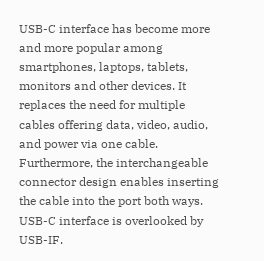USB-C interface has become more and more popular among smartphones, laptops, tablets, monitors and other devices. It replaces the need for multiple cables offering data, video, audio, and power via one cable. Furthermore, the interchangeable connector design enables inserting the cable into the port both ways. USB-C interface is overlooked by USB-IF.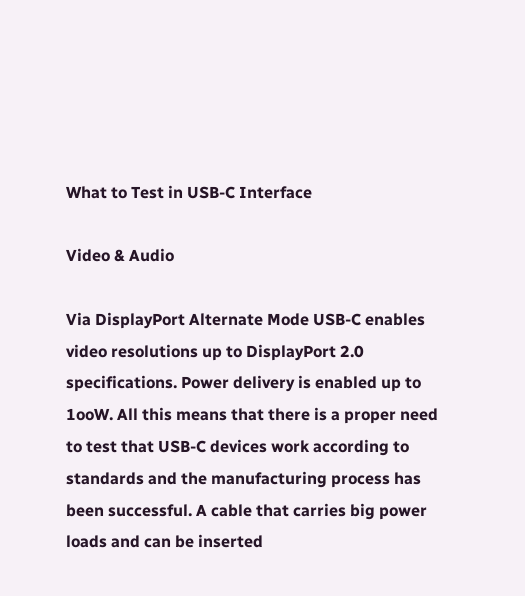What to Test in USB-C Interface

Video & Audio

Via DisplayPort Alternate Mode USB-C enables video resolutions up to DisplayPort 2.0 specifications. Power delivery is enabled up to 1ooW. All this means that there is a proper need to test that USB-C devices work according to standards and the manufacturing process has been successful. A cable that carries big power loads and can be inserted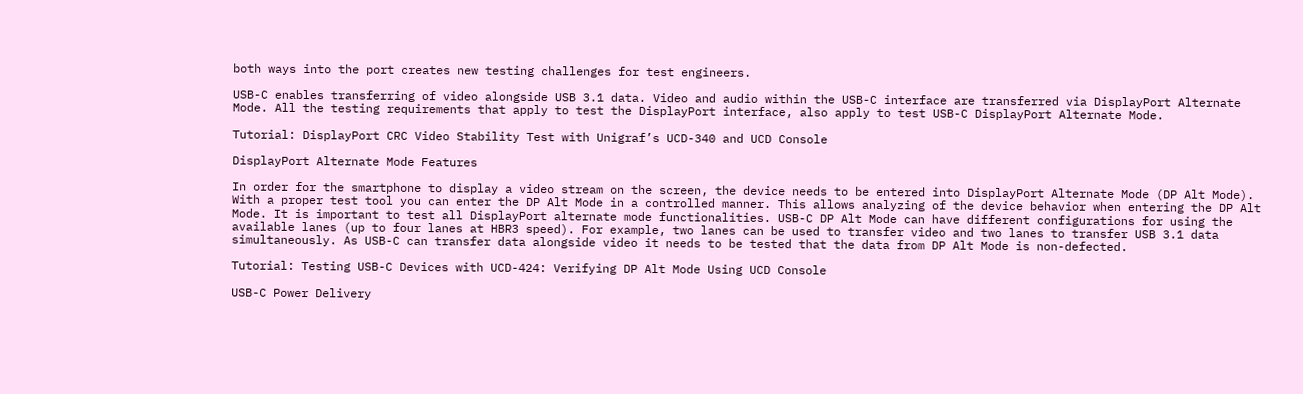both ways into the port creates new testing challenges for test engineers.

USB-C enables transferring of video alongside USB 3.1 data. Video and audio within the USB-C interface are transferred via DisplayPort Alternate Mode. All the testing requirements that apply to test the DisplayPort interface, also apply to test USB-C DisplayPort Alternate Mode.

Tutorial: DisplayPort CRC Video Stability Test with Unigraf’s UCD-340 and UCD Console

DisplayPort Alternate Mode Features

In order for the smartphone to display a video stream on the screen, the device needs to be entered into DisplayPort Alternate Mode (DP Alt Mode). With a proper test tool you can enter the DP Alt Mode in a controlled manner. This allows analyzing of the device behavior when entering the DP Alt Mode. It is important to test all DisplayPort alternate mode functionalities. USB-C DP Alt Mode can have different configurations for using the available lanes (up to four lanes at HBR3 speed). For example, two lanes can be used to transfer video and two lanes to transfer USB 3.1 data simultaneously. As USB-C can transfer data alongside video it needs to be tested that the data from DP Alt Mode is non-defected.

Tutorial: Testing USB-C Devices with UCD-424: Verifying DP Alt Mode Using UCD Console

USB-C Power Delivery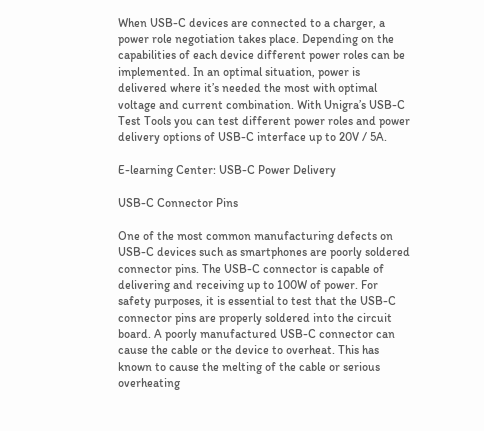When USB-C devices are connected to a charger, a power role negotiation takes place. Depending on the capabilities of each device different power roles can be implemented. In an optimal situation, power is delivered where it’s needed the most with optimal voltage and current combination. With Unigra’s USB-C Test Tools you can test different power roles and power delivery options of USB-C interface up to 20V / 5A.

E-learning Center: USB-C Power Delivery

USB-C Connector Pins

One of the most common manufacturing defects on USB-C devices such as smartphones are poorly soldered connector pins. The USB-C connector is capable of delivering and receiving up to 100W of power. For safety purposes, it is essential to test that the USB-C connector pins are properly soldered into the circuit board. A poorly manufactured USB-C connector can cause the cable or the device to overheat. This has known to cause the melting of the cable or serious overheating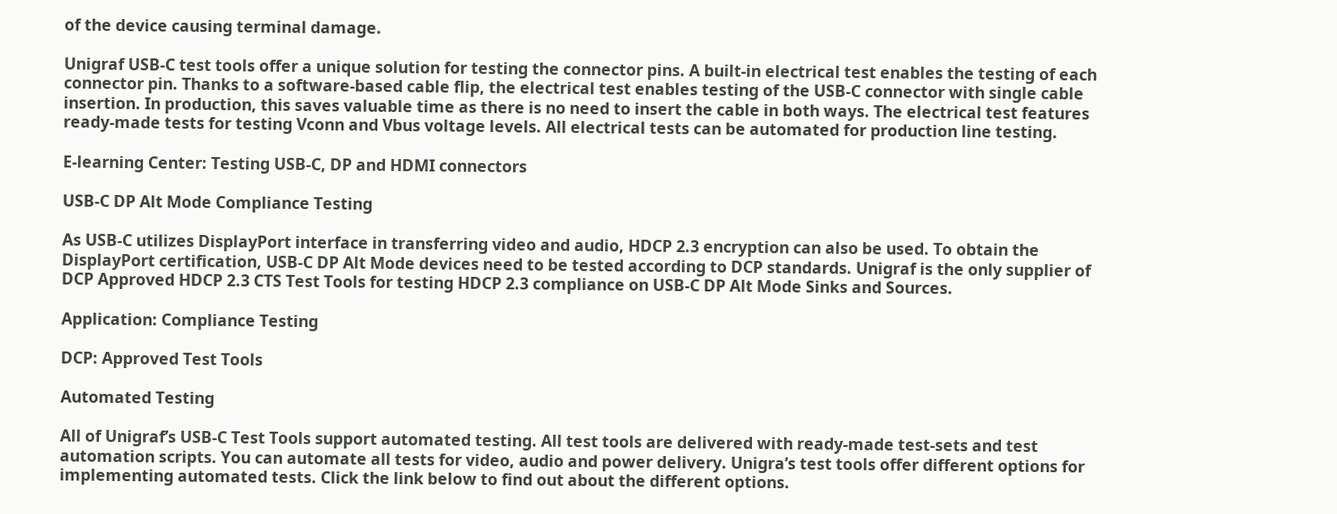of the device causing terminal damage.

Unigraf USB-C test tools offer a unique solution for testing the connector pins. A built-in electrical test enables the testing of each connector pin. Thanks to a software-based cable flip, the electrical test enables testing of the USB-C connector with single cable insertion. In production, this saves valuable time as there is no need to insert the cable in both ways. The electrical test features ready-made tests for testing Vconn and Vbus voltage levels. All electrical tests can be automated for production line testing.

E-learning Center: Testing USB-C, DP and HDMI connectors

USB-C DP Alt Mode Compliance Testing

As USB-C utilizes DisplayPort interface in transferring video and audio, HDCP 2.3 encryption can also be used. To obtain the DisplayPort certification, USB-C DP Alt Mode devices need to be tested according to DCP standards. Unigraf is the only supplier of DCP Approved HDCP 2.3 CTS Test Tools for testing HDCP 2.3 compliance on USB-C DP Alt Mode Sinks and Sources.

Application: Compliance Testing

DCP: Approved Test Tools

Automated Testing

All of Unigraf’s USB-C Test Tools support automated testing. All test tools are delivered with ready-made test-sets and test automation scripts. You can automate all tests for video, audio and power delivery. Unigra’s test tools offer different options for implementing automated tests. Click the link below to find out about the different options.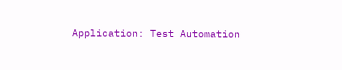Application: Test Automation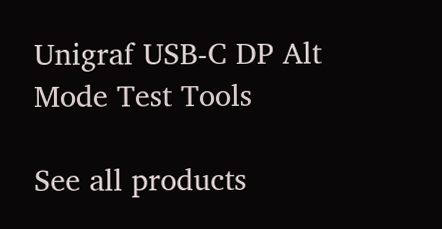Unigraf USB-C DP Alt Mode Test Tools

See all products